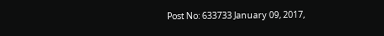Post No: 633733 January 09, 2017,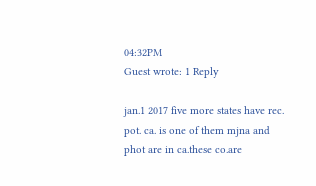04:32PM
Guest wrote: 1 Reply

jan.1 2017 five more states have rec. pot. ca. is one of them mjna and phot are in ca.these co.are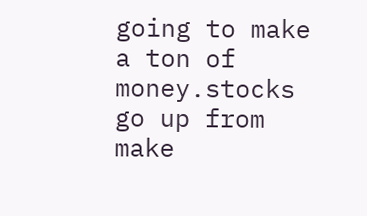going to make a ton of money.stocks go up from make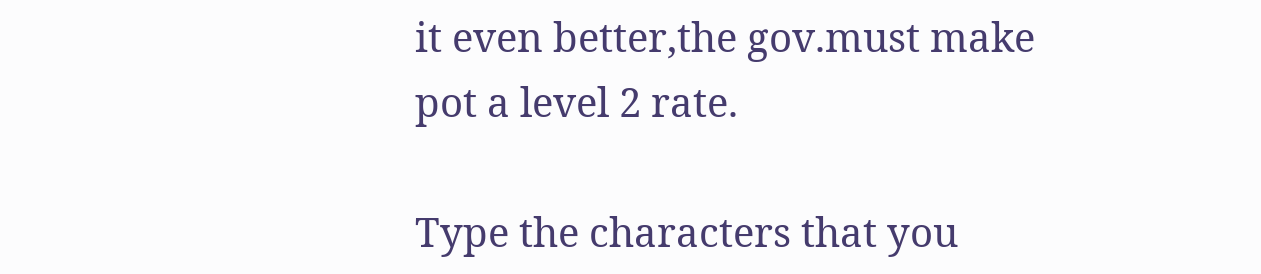it even better,the gov.must make pot a level 2 rate.

Type the characters that you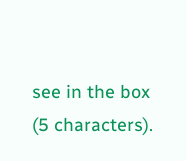see in the box (5 characters).